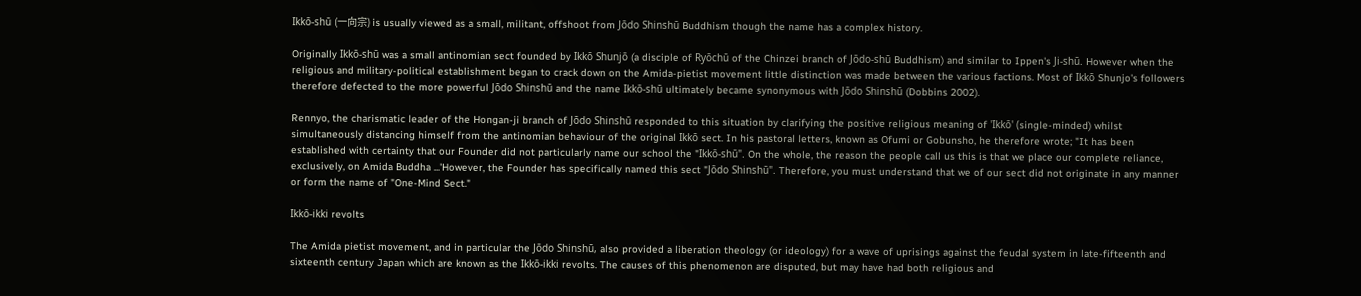Ikkō-shū (一向宗) is usually viewed as a small, militant, offshoot from Jōdo Shinshū Buddhism though the name has a complex history.

Originally Ikkō-shū was a small antinomian sect founded by Ikkō Shunjō (a disciple of Ryōchū of the Chinzei branch of Jōdo-shū Buddhism) and similar to Ippen's Ji-shū. However when the religious and military-political establishment began to crack down on the Amida-pietist movement little distinction was made between the various factions. Most of Ikkō Shunjo's followers therefore defected to the more powerful Jōdo Shinshū and the name Ikkō-shū ultimately became synonymous with Jōdo Shinshū (Dobbins 2002).

Rennyo, the charismatic leader of the Hongan-ji branch of Jōdo Shinshū responded to this situation by clarifying the positive religious meaning of 'Ikkō' (single-minded) whilst simultaneously distancing himself from the antinomian behaviour of the original Ikkō sect. In his pastoral letters, known as Ofumi or Gobunsho, he therefore wrote; "It has been established with certainty that our Founder did not particularly name our school the "Ikkō-shū". On the whole, the reason the people call us this is that we place our complete reliance, exclusively, on Amida Buddha ...'However, the Founder has specifically named this sect "Jōdo Shinshū". Therefore, you must understand that we of our sect did not originate in any manner or form the name of "One-Mind Sect."

Ikkō-ikki revolts

The Amida pietist movement, and in particular the Jōdo Shinshū, also provided a liberation theology (or ideology) for a wave of uprisings against the feudal system in late-fifteenth and sixteenth century Japan which are known as the Ikkō-ikki revolts. The causes of this phenomenon are disputed, but may have had both religious and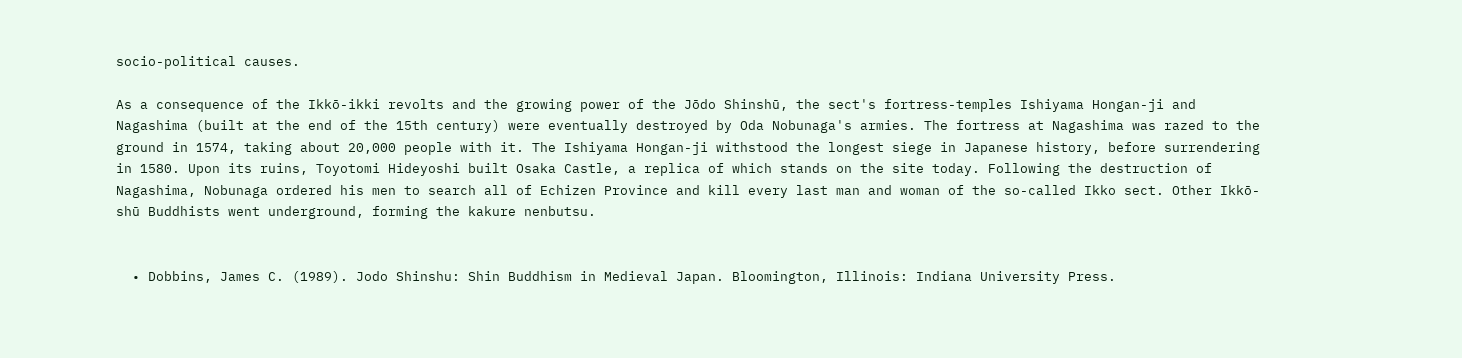socio-political causes.

As a consequence of the Ikkō-ikki revolts and the growing power of the Jōdo Shinshū, the sect's fortress-temples Ishiyama Hongan-ji and Nagashima (built at the end of the 15th century) were eventually destroyed by Oda Nobunaga's armies. The fortress at Nagashima was razed to the ground in 1574, taking about 20,000 people with it. The Ishiyama Hongan-ji withstood the longest siege in Japanese history, before surrendering in 1580. Upon its ruins, Toyotomi Hideyoshi built Osaka Castle, a replica of which stands on the site today. Following the destruction of Nagashima, Nobunaga ordered his men to search all of Echizen Province and kill every last man and woman of the so-called Ikko sect. Other Ikkō-shū Buddhists went underground, forming the kakure nenbutsu.


  • Dobbins, James C. (1989). Jodo Shinshu: Shin Buddhism in Medieval Japan. Bloomington, Illinois: Indiana University Press.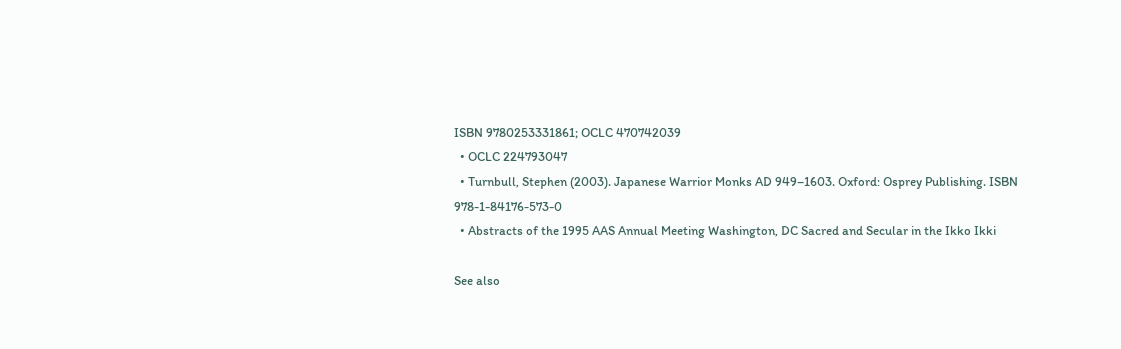ISBN 9780253331861; OCLC 470742039
  • OCLC 224793047
  • Turnbull, Stephen (2003). Japanese Warrior Monks AD 949–1603. Oxford: Osprey Publishing. ISBN 978-1-84176-573-0
  • Abstracts of the 1995 AAS Annual Meeting Washington, DC Sacred and Secular in the Ikko Ikki

See also